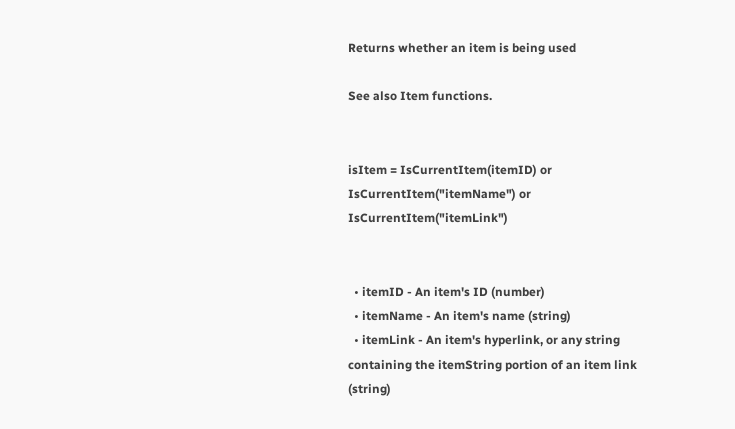Returns whether an item is being used

See also Item functions.


isItem = IsCurrentItem(itemID) or IsCurrentItem("itemName") or IsCurrentItem("itemLink")


  • itemID - An item's ID (number)
  • itemName - An item's name (string)
  • itemLink - An item's hyperlink, or any string containing the itemString portion of an item link (string)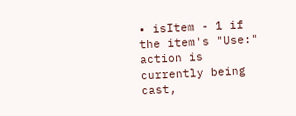• isItem - 1 if the item's "Use:" action is currently being cast,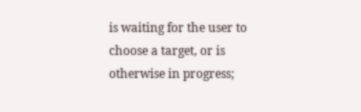is waiting for the user to choose a target, or is otherwise in progress;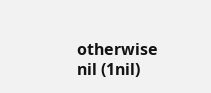otherwise nil (1nil)